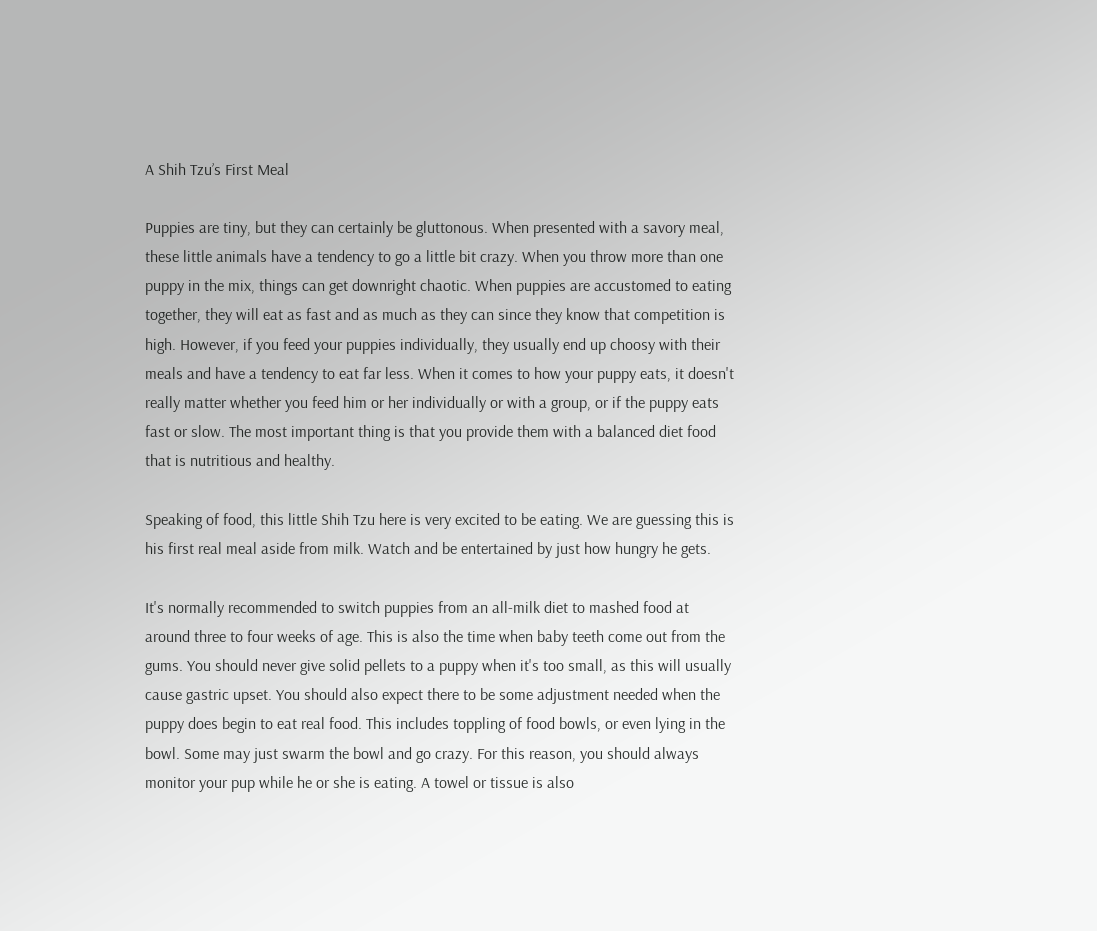A Shih Tzu’s First Meal

Puppies are tiny, but they can certainly be gluttonous. When presented with a savory meal, these little animals have a tendency to go a little bit crazy. When you throw more than one puppy in the mix, things can get downright chaotic. When puppies are accustomed to eating together, they will eat as fast and as much as they can since they know that competition is high. However, if you feed your puppies individually, they usually end up choosy with their meals and have a tendency to eat far less. When it comes to how your puppy eats, it doesn't really matter whether you feed him or her individually or with a group, or if the puppy eats fast or slow. The most important thing is that you provide them with a balanced diet food that is nutritious and healthy.

Speaking of food, this little Shih Tzu here is very excited to be eating. We are guessing this is his first real meal aside from milk. Watch and be entertained by just how hungry he gets.

It's normally recommended to switch puppies from an all-milk diet to mashed food at around three to four weeks of age. This is also the time when baby teeth come out from the gums. You should never give solid pellets to a puppy when it's too small, as this will usually cause gastric upset. You should also expect there to be some adjustment needed when the puppy does begin to eat real food. This includes toppling of food bowls, or even lying in the bowl. Some may just swarm the bowl and go crazy. For this reason, you should always monitor your pup while he or she is eating. A towel or tissue is also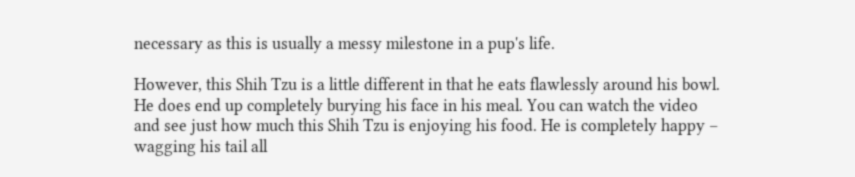necessary as this is usually a messy milestone in a pup's life.

However, this Shih Tzu is a little different in that he eats flawlessly around his bowl. He does end up completely burying his face in his meal. You can watch the video and see just how much this Shih Tzu is enjoying his food. He is completely happy – wagging his tail all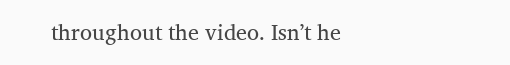throughout the video. Isn’t he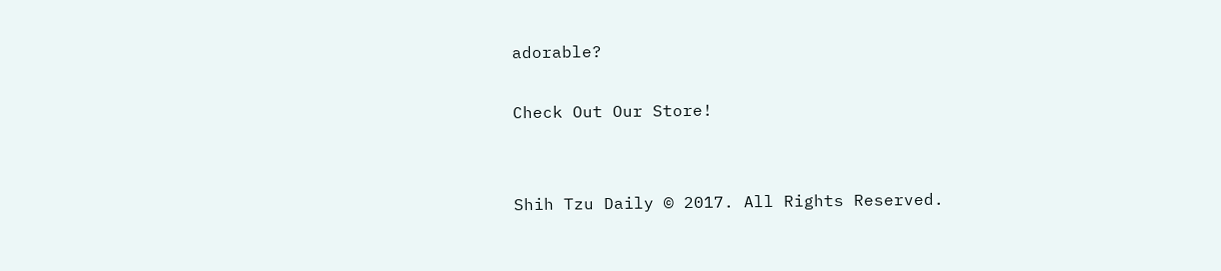adorable?

Check Out Our Store!


Shih Tzu Daily © 2017. All Rights Reserved.